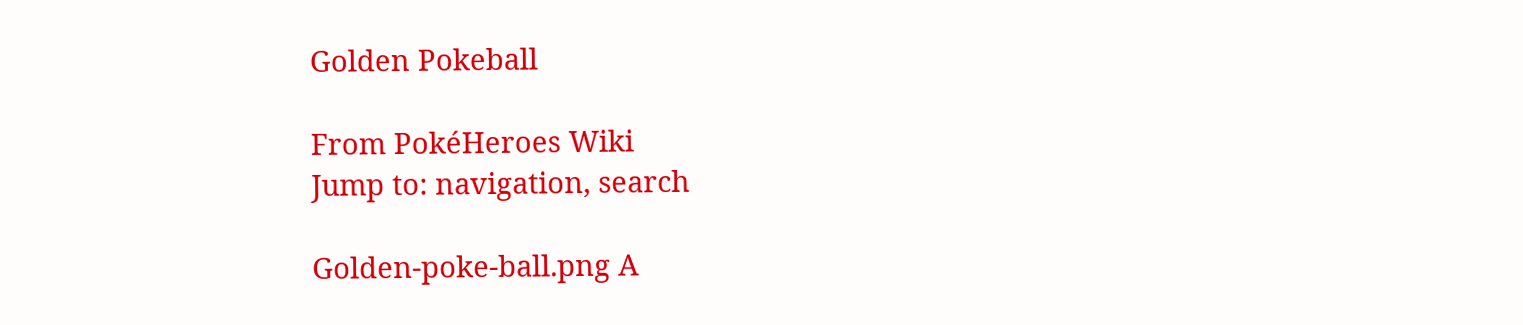Golden Pokeball

From PokéHeroes Wiki
Jump to: navigation, search

Golden-poke-ball.png A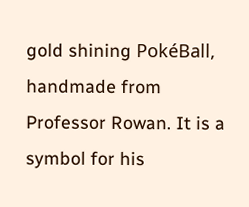gold shining PokéBall, handmade from Professor Rowan. It is a symbol for his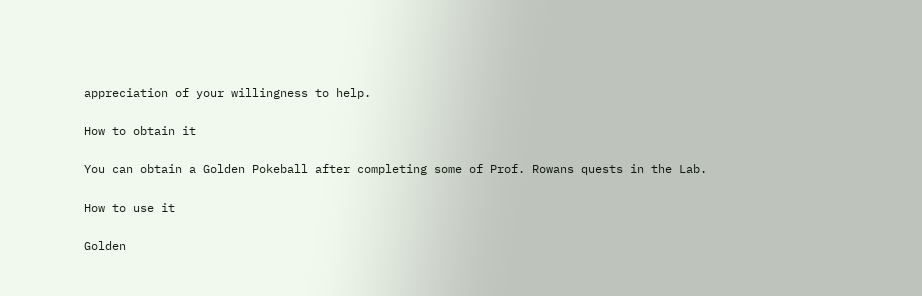appreciation of your willingness to help.

How to obtain it

You can obtain a Golden Pokeball after completing some of Prof. Rowans quests in the Lab.

How to use it

Golden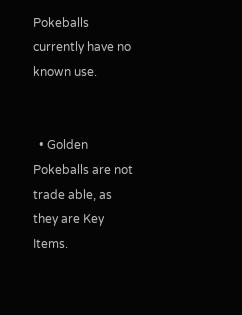Pokeballs currently have no known use.


  • Golden Pokeballs are not trade able, as they are Key Items.